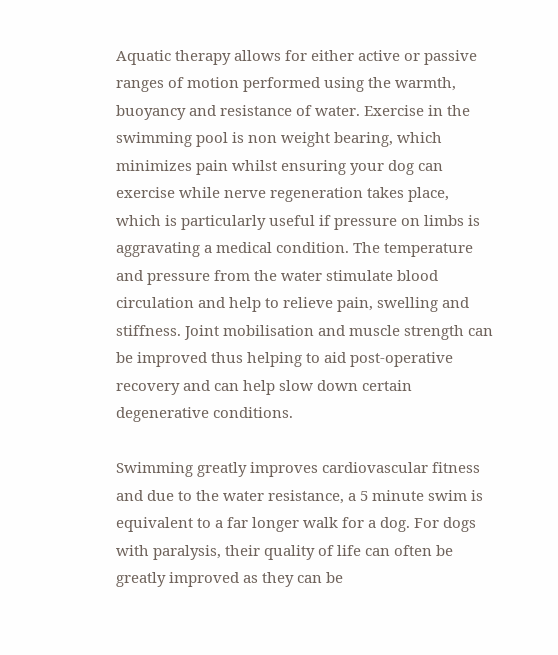Aquatic therapy allows for either active or passive ranges of motion performed using the warmth, buoyancy and resistance of water. Exercise in the swimming pool is non weight bearing, which minimizes pain whilst ensuring your dog can exercise while nerve regeneration takes place, which is particularly useful if pressure on limbs is aggravating a medical condition. The temperature and pressure from the water stimulate blood circulation and help to relieve pain, swelling and stiffness. Joint mobilisation and muscle strength can be improved thus helping to aid post-operative recovery and can help slow down certain degenerative conditions.

Swimming greatly improves cardiovascular fitness and due to the water resistance, a 5 minute swim is equivalent to a far longer walk for a dog. For dogs with paralysis, their quality of life can often be greatly improved as they can be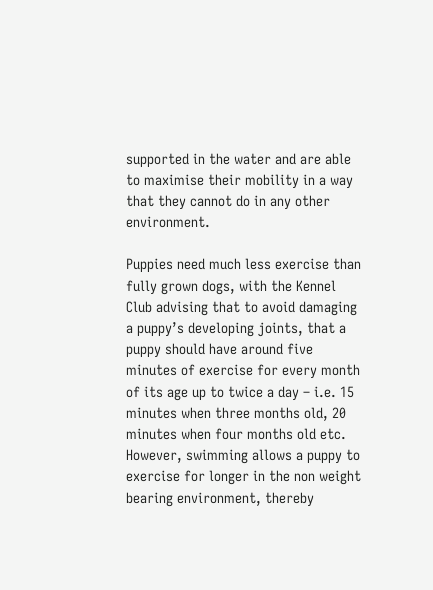supported in the water and are able to maximise their mobility in a way that they cannot do in any other environment.

Puppies need much less exercise than fully grown dogs, with the Kennel Club advising that to avoid damaging a puppy’s developing joints, that a puppy should have around five minutes of exercise for every month of its age up to twice a day – i.e. 15 minutes when three months old, 20 minutes when four months old etc.  However, swimming allows a puppy to exercise for longer in the non weight bearing environment, thereby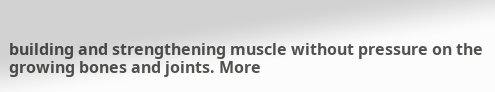building and strengthening muscle without pressure on the growing bones and joints. More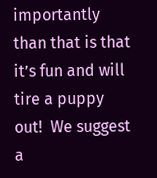importantly than that is that it’s fun and will tire a puppy out!  We suggest a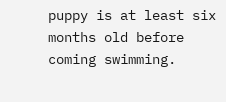puppy is at least six months old before coming swimming.